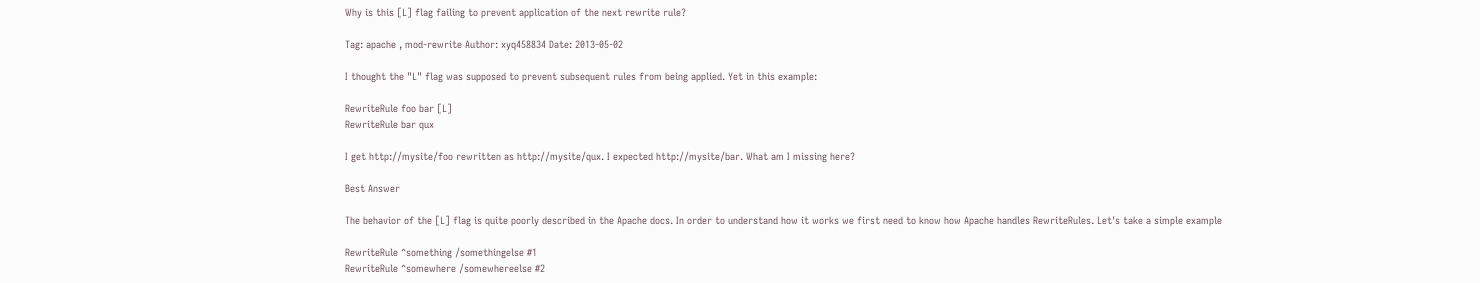Why is this [L] flag failing to prevent application of the next rewrite rule?

Tag: apache , mod-rewrite Author: xyq458834 Date: 2013-05-02

I thought the "L" flag was supposed to prevent subsequent rules from being applied. Yet in this example:

RewriteRule foo bar [L]
RewriteRule bar qux

I get http://mysite/foo rewritten as http://mysite/qux. I expected http://mysite/bar. What am I missing here?

Best Answer

The behavior of the [L] flag is quite poorly described in the Apache docs. In order to understand how it works we first need to know how Apache handles RewriteRules. Let's take a simple example

RewriteRule ^something /somethingelse #1
RewriteRule ^somewhere /somewhereelse #2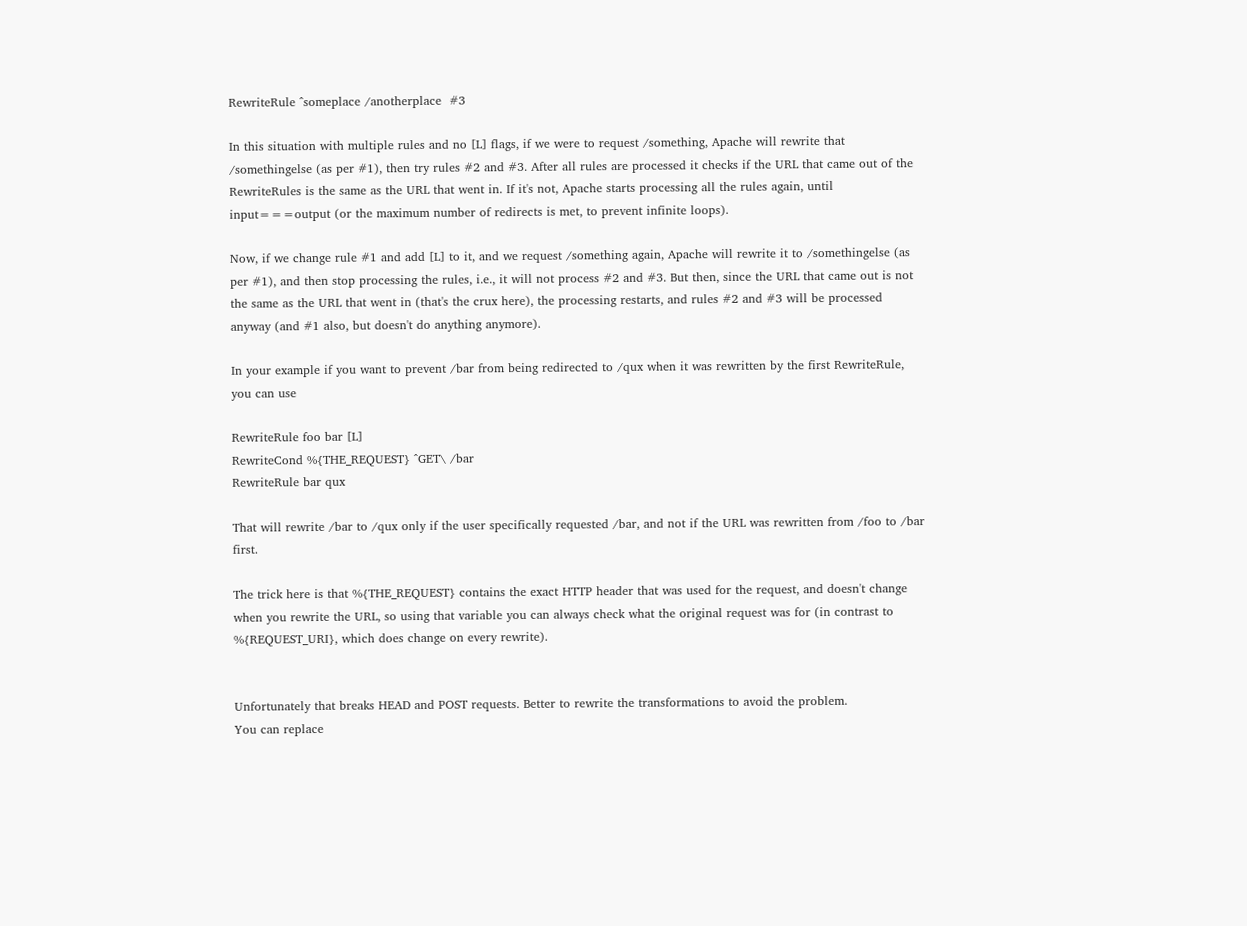RewriteRule ^someplace /anotherplace  #3

In this situation with multiple rules and no [L] flags, if we were to request /something, Apache will rewrite that /somethingelse (as per #1), then try rules #2 and #3. After all rules are processed it checks if the URL that came out of the RewriteRules is the same as the URL that went in. If it's not, Apache starts processing all the rules again, until input===output (or the maximum number of redirects is met, to prevent infinite loops).

Now, if we change rule #1 and add [L] to it, and we request /something again, Apache will rewrite it to /somethingelse (as per #1), and then stop processing the rules, i.e., it will not process #2 and #3. But then, since the URL that came out is not the same as the URL that went in (that's the crux here), the processing restarts, and rules #2 and #3 will be processed anyway (and #1 also, but doesn't do anything anymore).

In your example if you want to prevent /bar from being redirected to /qux when it was rewritten by the first RewriteRule, you can use

RewriteRule foo bar [L]
RewriteCond %{THE_REQUEST} ^GET\ /bar
RewriteRule bar qux

That will rewrite /bar to /qux only if the user specifically requested /bar, and not if the URL was rewritten from /foo to /bar first.

The trick here is that %{THE_REQUEST} contains the exact HTTP header that was used for the request, and doesn't change when you rewrite the URL, so using that variable you can always check what the original request was for (in contrast to %{REQUEST_URI}, which does change on every rewrite).


Unfortunately that breaks HEAD and POST requests. Better to rewrite the transformations to avoid the problem.
You can replace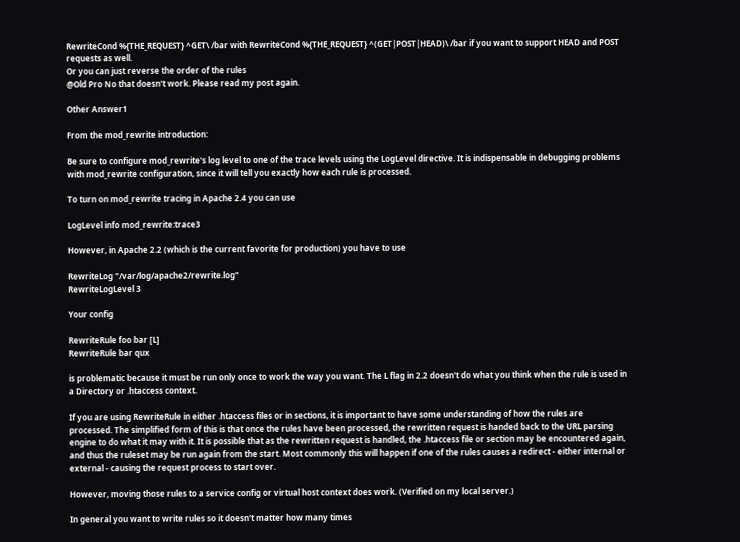RewriteCond %{THE_REQUEST} ^GET\ /bar with RewriteCond %{THE_REQUEST} ^(GET|POST|HEAD)\ /bar if you want to support HEAD and POST requests as well.
Or you can just reverse the order of the rules
@Old Pro No that doesn't work. Please read my post again.

Other Answer1

From the mod_rewrite introduction:

Be sure to configure mod_rewrite's log level to one of the trace levels using the LogLevel directive. It is indispensable in debugging problems with mod_rewrite configuration, since it will tell you exactly how each rule is processed.

To turn on mod_rewrite tracing in Apache 2.4 you can use

LogLevel info mod_rewrite:trace3

However, in Apache 2.2 (which is the current favorite for production) you have to use

RewriteLog "/var/log/apache2/rewrite.log"
RewriteLogLevel 3

Your config

RewriteRule foo bar [L]
RewriteRule bar qux

is problematic because it must be run only once to work the way you want. The L flag in 2.2 doesn't do what you think when the rule is used in a Directory or .htaccess context.

If you are using RewriteRule in either .htaccess files or in sections, it is important to have some understanding of how the rules are processed. The simplified form of this is that once the rules have been processed, the rewritten request is handed back to the URL parsing engine to do what it may with it. It is possible that as the rewritten request is handled, the .htaccess file or section may be encountered again, and thus the ruleset may be run again from the start. Most commonly this will happen if one of the rules causes a redirect - either internal or external - causing the request process to start over.

However, moving those rules to a service config or virtual host context does work. (Verified on my local server.)

In general you want to write rules so it doesn't matter how many times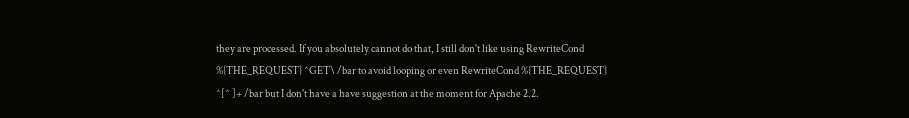they are processed. If you absolutely cannot do that, I still don't like using RewriteCond %{THE_REQUEST} ^GET\ /bar to avoid looping or even RewriteCond %{THE_REQUEST} ^[^ ]+ /bar but I don't have a have suggestion at the moment for Apache 2.2.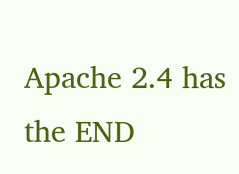Apache 2.4 has the END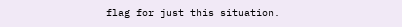flag for just this situation.